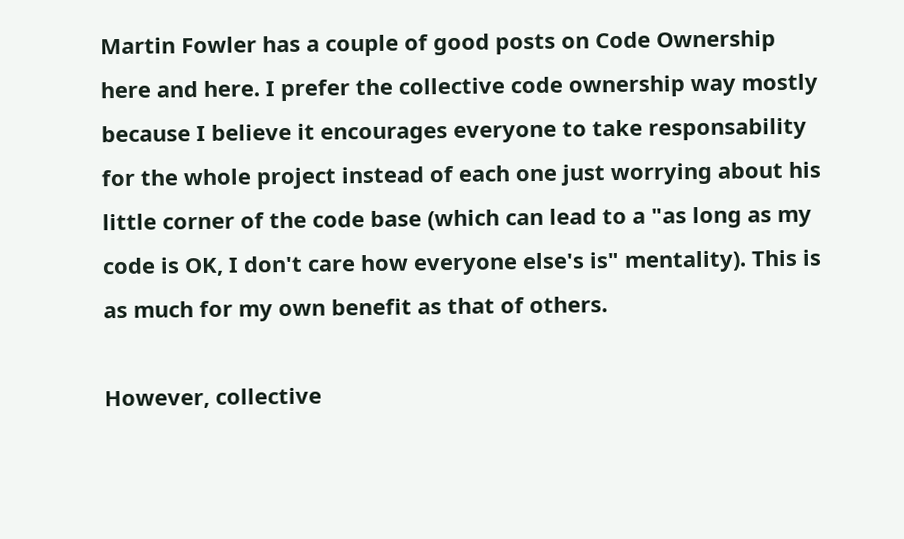Martin Fowler has a couple of good posts on Code Ownership here and here. I prefer the collective code ownership way mostly because I believe it encourages everyone to take responsability for the whole project instead of each one just worrying about his little corner of the code base (which can lead to a "as long as my code is OK, I don't care how everyone else's is" mentality). This is as much for my own benefit as that of others.

However, collective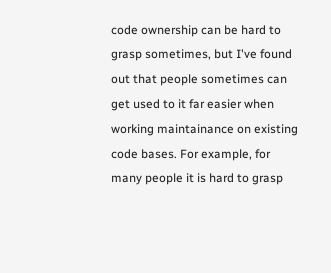code ownership can be hard to grasp sometimes, but I've found out that people sometimes can get used to it far easier when working maintainance on existing code bases. For example, for many people it is hard to grasp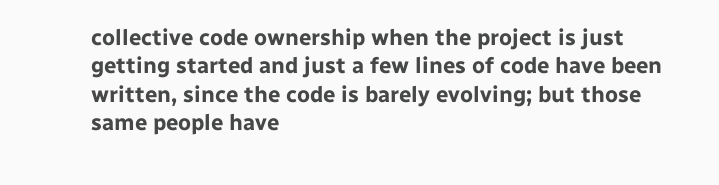collective code ownership when the project is just getting started and just a few lines of code have been written, since the code is barely evolving; but those same people have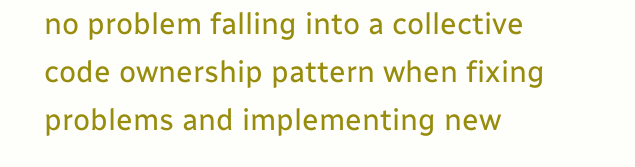no problem falling into a collective code ownership pattern when fixing problems and implementing new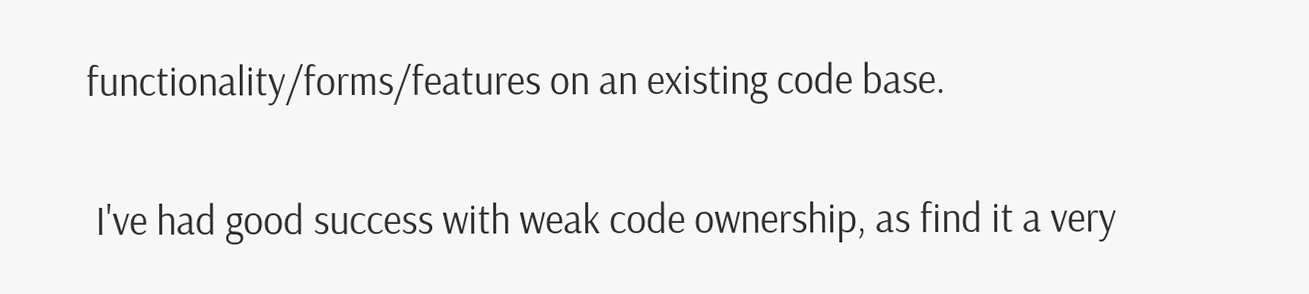functionality/forms/features on an existing code base.

 I've had good success with weak code ownership, as find it a very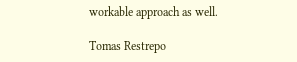workable approach as well.

Tomas Restrepo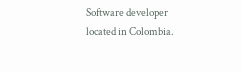Software developer located in Colombia.